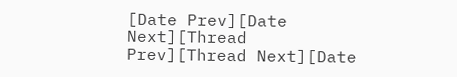[Date Prev][Date Next][Thread Prev][Thread Next][Date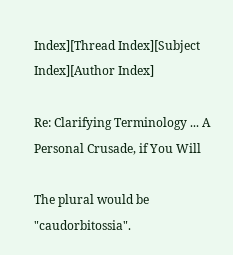Index][Thread Index][Subject Index][Author Index]

Re: Clarifying Terminology ... A Personal Crusade, if You Will

The plural would be "caudorbitossia".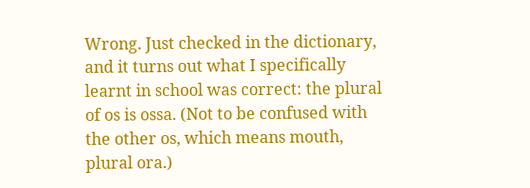Wrong. Just checked in the dictionary, and it turns out what I specifically learnt in school was correct: the plural of os is ossa. (Not to be confused with the other os, which means mouth, plural ora.)